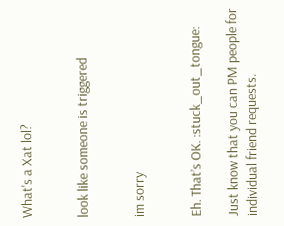What's a Xat lol?


look like someone is triggered


im sorry


Eh. That’s OK. :stuck_out_tongue:

Just know that you can PM people for individual friend requests.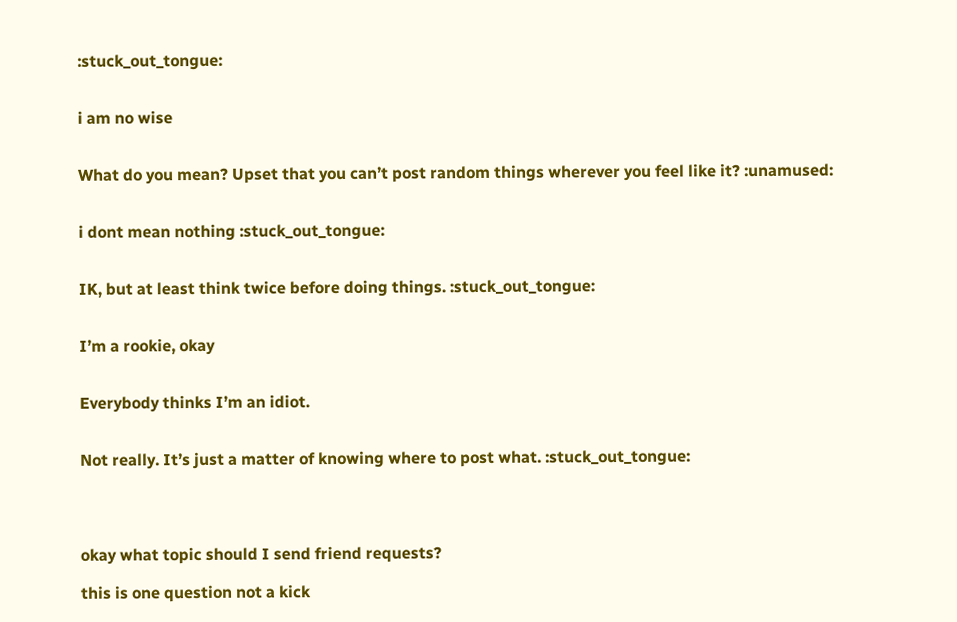:stuck_out_tongue:


i am no wise


What do you mean? Upset that you can’t post random things wherever you feel like it? :unamused:


i dont mean nothing :stuck_out_tongue:


IK, but at least think twice before doing things. :stuck_out_tongue:


I’m a rookie, okay


Everybody thinks I’m an idiot.


Not really. It’s just a matter of knowing where to post what. :stuck_out_tongue:




okay what topic should I send friend requests?

this is one question not a kick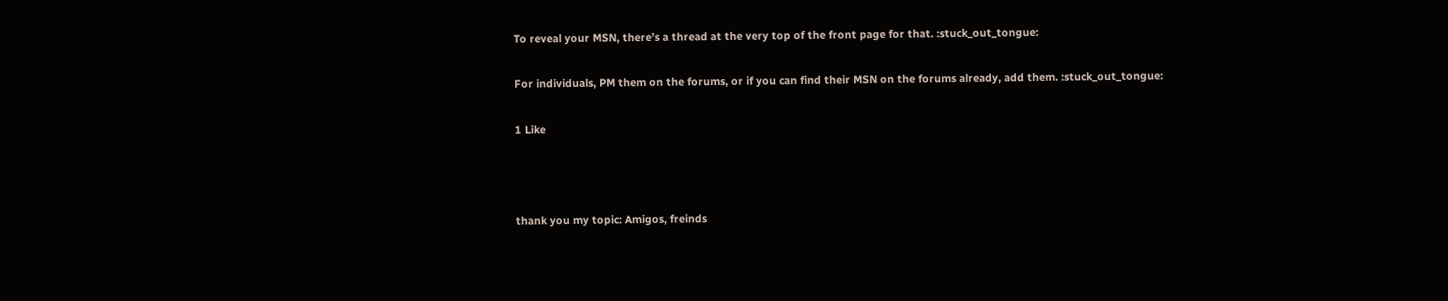To reveal your MSN, there’s a thread at the very top of the front page for that. :stuck_out_tongue:

For individuals, PM them on the forums, or if you can find their MSN on the forums already, add them. :stuck_out_tongue:

1 Like



thank you my topic: Amigos, freinds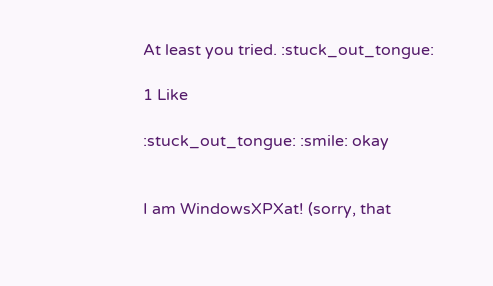At least you tried. :stuck_out_tongue:

1 Like

:stuck_out_tongue: :smile: okay


I am WindowsXPXat! (sorry, that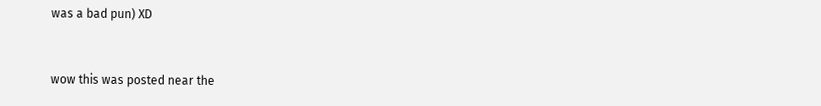was a bad pun) XD


wow this was posted near the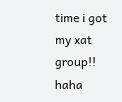time i got my xat group!! haha